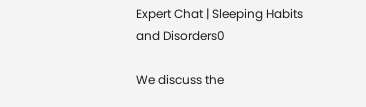Expert Chat | Sleeping Habits and Disorders0

We discuss the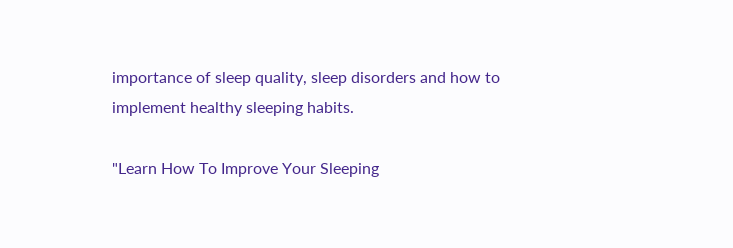importance of sleep quality, sleep disorders and how to implement healthy sleeping habits.

"Learn How To Improve Your Sleeping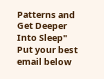Patterns and Get Deeper Into Sleep"
Put your best email below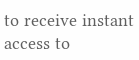to receive instant access to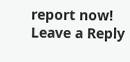report now!
Leave a Reply